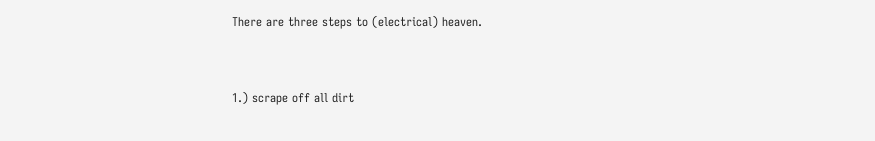There are three steps to (electrical) heaven.


1.) scrape off all dirt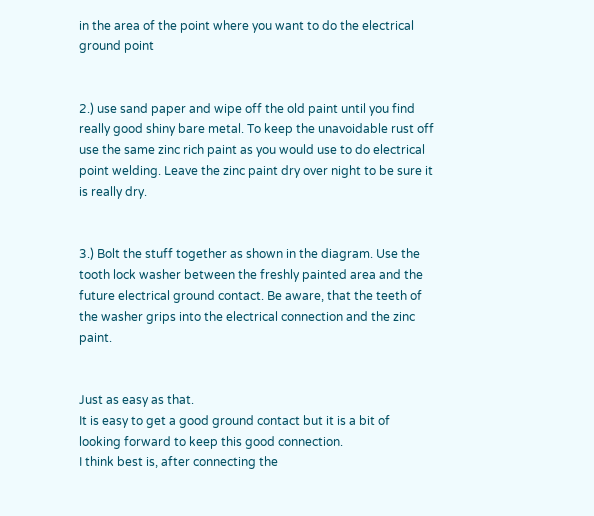in the area of the point where you want to do the electrical ground point


2.) use sand paper and wipe off the old paint until you find really good shiny bare metal. To keep the unavoidable rust off  use the same zinc rich paint as you would use to do electrical point welding. Leave the zinc paint dry over night to be sure it is really dry.


3.) Bolt the stuff together as shown in the diagram. Use the tooth lock washer between the freshly painted area and the future electrical ground contact. Be aware, that the teeth of the washer grips into the electrical connection and the zinc paint.


Just as easy as that.
It is easy to get a good ground contact but it is a bit of looking forward to keep this good connection.
I think best is, after connecting the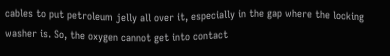cables to put petroleum jelly all over it, especially in the gap where the locking washer is. So, the oxygen cannot get into contact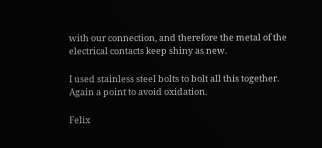with our connection, and therefore the metal of the electrical contacts keep shiny as new.

I used stainless steel bolts to bolt all this together. Again a point to avoid oxidation.

Felix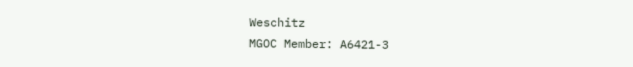Weschitz
MGOC Member: A6421-3